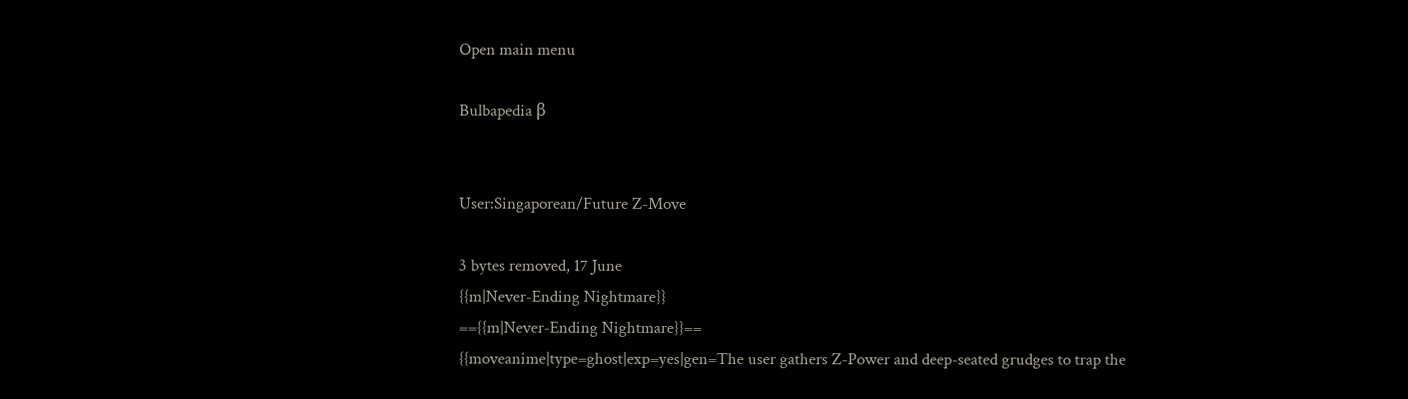Open main menu

Bulbapedia β


User:Singaporean/Future Z-Move

3 bytes removed, 17 June
{{m|Never-Ending Nightmare}}
=={{m|Never-Ending Nightmare}}==
{{moveanime|type=ghost|exp=yes|gen=The user gathers Z-Power and deep-seated grudges to trap the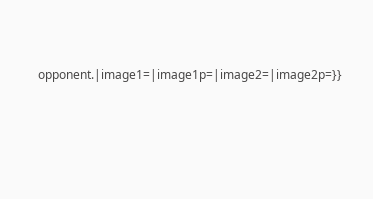opponent.|image1=|image1p=|image2=|image2p=}}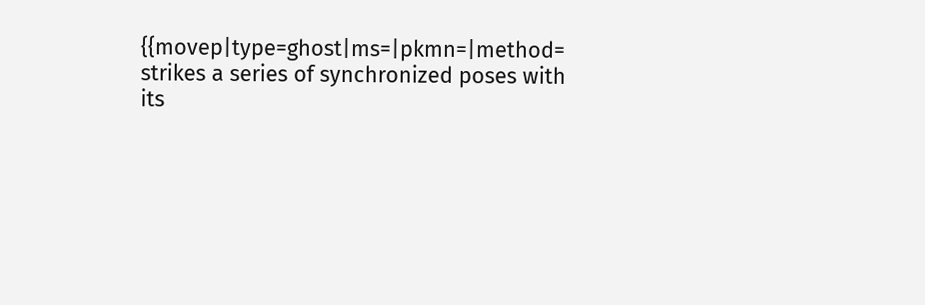{{movep|type=ghost|ms=|pkmn=|method= strikes a series of synchronized poses with its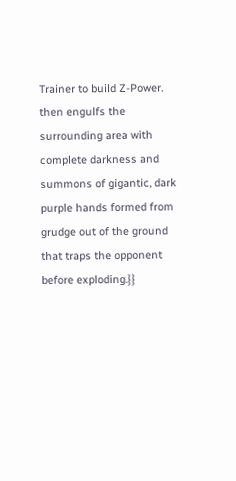Trainer to build Z-Power. then engulfs the surrounding area with complete darkness and summons of gigantic, dark purple hands formed from grudge out of the ground that traps the opponent before exploding.}}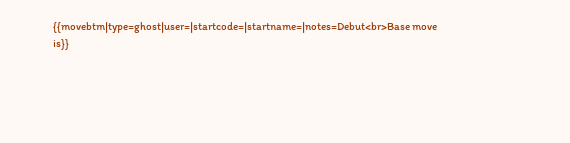{{movebtm|type=ghost|user=|startcode=|startname=|notes=Debut<br>Base move is}}